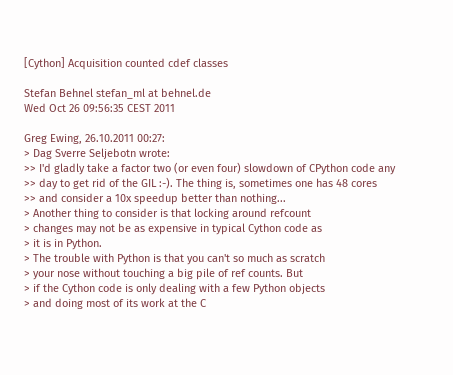[Cython] Acquisition counted cdef classes

Stefan Behnel stefan_ml at behnel.de
Wed Oct 26 09:56:35 CEST 2011

Greg Ewing, 26.10.2011 00:27:
> Dag Sverre Seljebotn wrote:
>> I'd gladly take a factor two (or even four) slowdown of CPython code any
>> day to get rid of the GIL :-). The thing is, sometimes one has 48 cores
>> and consider a 10x speedup better than nothing...
> Another thing to consider is that locking around refcount
> changes may not be as expensive in typical Cython code as
> it is in Python.
> The trouble with Python is that you can't so much as scratch
> your nose without touching a big pile of ref counts. But
> if the Cython code is only dealing with a few Python objects
> and doing most of its work at the C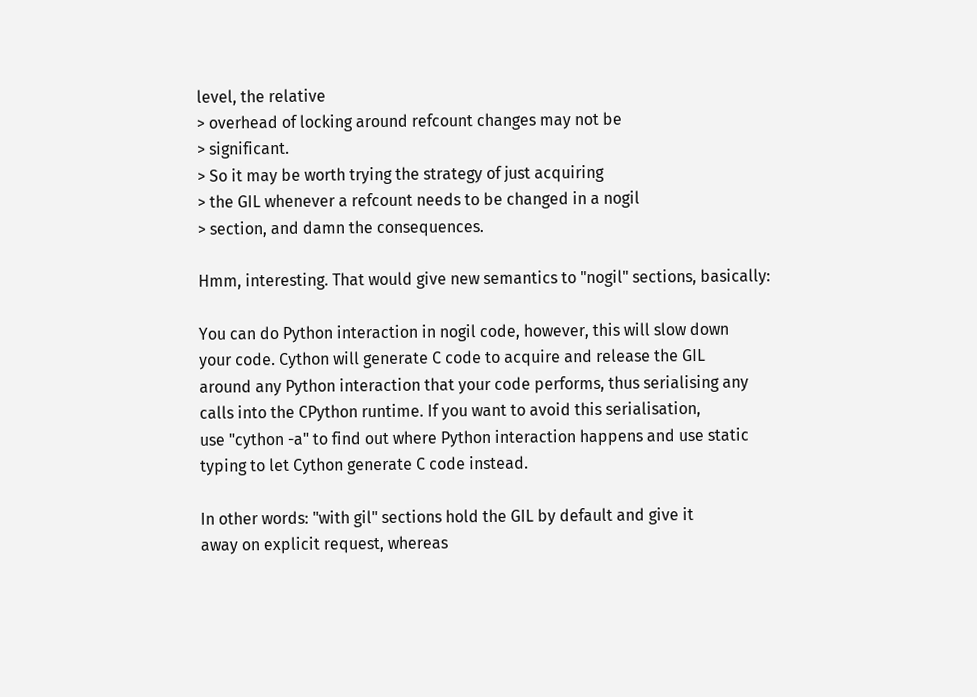level, the relative
> overhead of locking around refcount changes may not be
> significant.
> So it may be worth trying the strategy of just acquiring
> the GIL whenever a refcount needs to be changed in a nogil
> section, and damn the consequences.

Hmm, interesting. That would give new semantics to "nogil" sections, basically:

You can do Python interaction in nogil code, however, this will slow down
your code. Cython will generate C code to acquire and release the GIL
around any Python interaction that your code performs, thus serialising any
calls into the CPython runtime. If you want to avoid this serialisation,
use "cython -a" to find out where Python interaction happens and use static
typing to let Cython generate C code instead.

In other words: "with gil" sections hold the GIL by default and give it
away on explicit request, whereas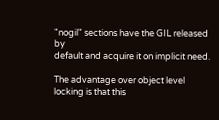"nogil" sections have the GIL released by
default and acquire it on implicit need.

The advantage over object level locking is that this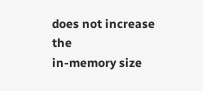does not increase the
in-memory size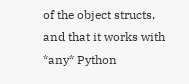of the object structs, and that it works with *any* Python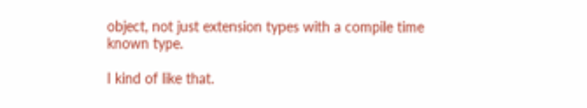object, not just extension types with a compile time known type.

I kind of like that.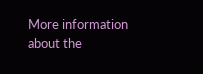More information about the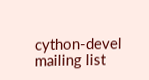cython-devel mailing list